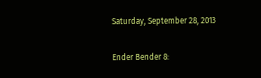Saturday, September 28, 2013

Ender Bender 8: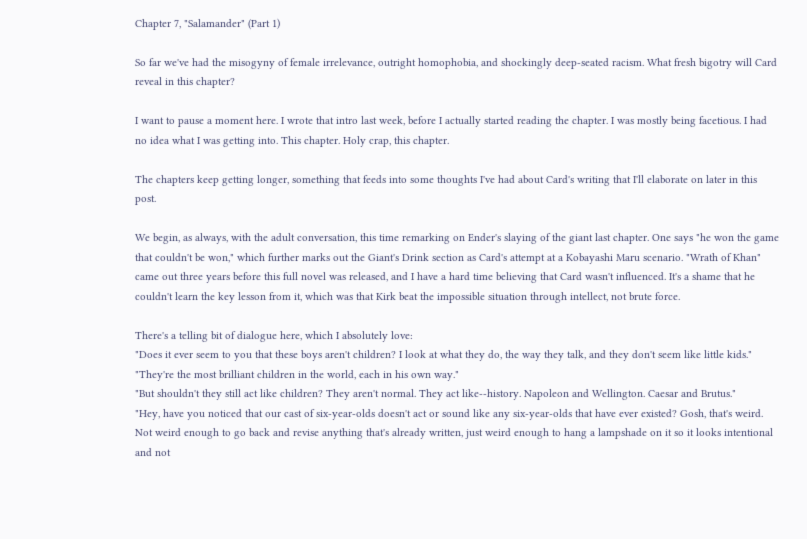Chapter 7, "Salamander" (Part 1)

So far we've had the misogyny of female irrelevance, outright homophobia, and shockingly deep-seated racism. What fresh bigotry will Card reveal in this chapter?

I want to pause a moment here. I wrote that intro last week, before I actually started reading the chapter. I was mostly being facetious. I had no idea what I was getting into. This chapter. Holy crap, this chapter.

The chapters keep getting longer, something that feeds into some thoughts I've had about Card's writing that I'll elaborate on later in this post.

We begin, as always, with the adult conversation, this time remarking on Ender's slaying of the giant last chapter. One says "he won the game that couldn't be won," which further marks out the Giant's Drink section as Card's attempt at a Kobayashi Maru scenario. "Wrath of Khan" came out three years before this full novel was released, and I have a hard time believing that Card wasn't influenced. It's a shame that he couldn't learn the key lesson from it, which was that Kirk beat the impossible situation through intellect, not brute force.

There's a telling bit of dialogue here, which I absolutely love:
"Does it ever seem to you that these boys aren't children? I look at what they do, the way they talk, and they don't seem like little kids."
"They're the most brilliant children in the world, each in his own way."
"But shouldn't they still act like children? They aren't normal. They act like--history. Napoleon and Wellington. Caesar and Brutus."
"Hey, have you noticed that our cast of six-year-olds doesn't act or sound like any six-year-olds that have ever existed? Gosh, that's weird. Not weird enough to go back and revise anything that's already written, just weird enough to hang a lampshade on it so it looks intentional and not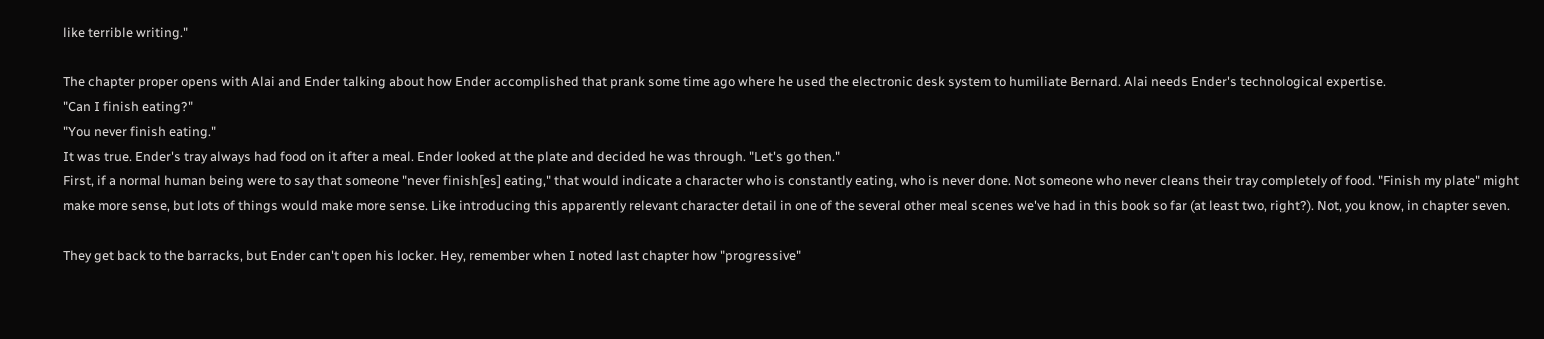like terrible writing."

The chapter proper opens with Alai and Ender talking about how Ender accomplished that prank some time ago where he used the electronic desk system to humiliate Bernard. Alai needs Ender's technological expertise.
"Can I finish eating?"
"You never finish eating."
It was true. Ender's tray always had food on it after a meal. Ender looked at the plate and decided he was through. "Let's go then."
First, if a normal human being were to say that someone "never finish[es] eating," that would indicate a character who is constantly eating, who is never done. Not someone who never cleans their tray completely of food. "Finish my plate" might make more sense, but lots of things would make more sense. Like introducing this apparently relevant character detail in one of the several other meal scenes we've had in this book so far (at least two, right?). Not, you know, in chapter seven.

They get back to the barracks, but Ender can't open his locker. Hey, remember when I noted last chapter how "progressive"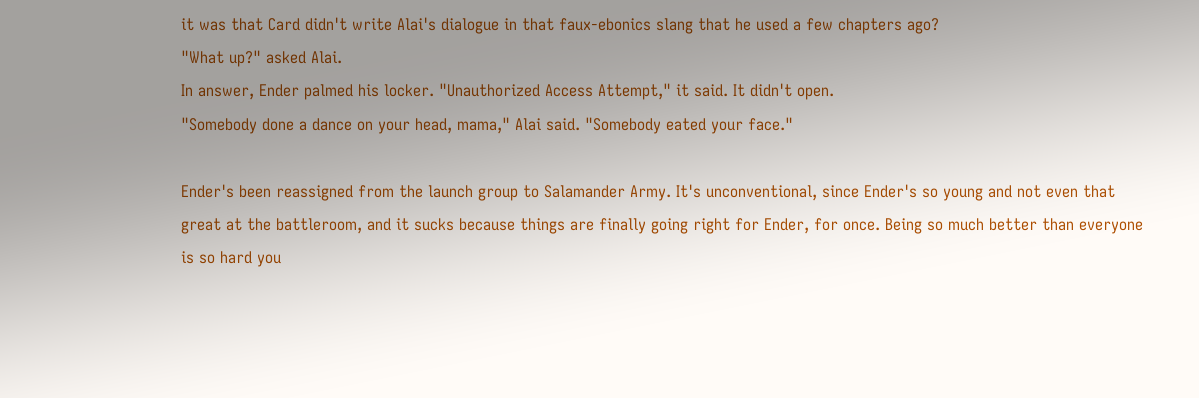it was that Card didn't write Alai's dialogue in that faux-ebonics slang that he used a few chapters ago?
"What up?" asked Alai.
In answer, Ender palmed his locker. "Unauthorized Access Attempt," it said. It didn't open.
"Somebody done a dance on your head, mama," Alai said. "Somebody eated your face."

Ender's been reassigned from the launch group to Salamander Army. It's unconventional, since Ender's so young and not even that great at the battleroom, and it sucks because things are finally going right for Ender, for once. Being so much better than everyone is so hard you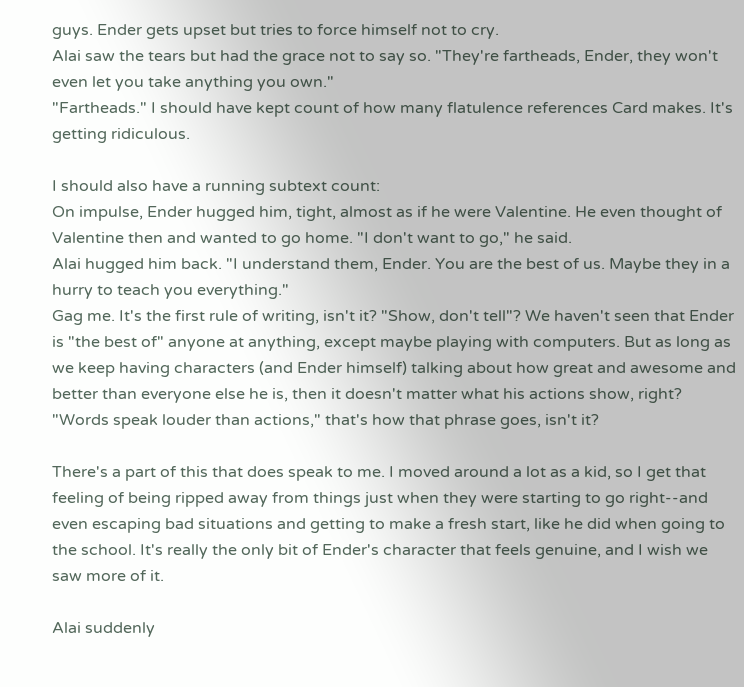guys. Ender gets upset but tries to force himself not to cry.
Alai saw the tears but had the grace not to say so. "They're fartheads, Ender, they won't even let you take anything you own."
"Fartheads." I should have kept count of how many flatulence references Card makes. It's getting ridiculous.

I should also have a running subtext count:
On impulse, Ender hugged him, tight, almost as if he were Valentine. He even thought of Valentine then and wanted to go home. "I don't want to go," he said.
Alai hugged him back. "I understand them, Ender. You are the best of us. Maybe they in a hurry to teach you everything."
Gag me. It's the first rule of writing, isn't it? "Show, don't tell"? We haven't seen that Ender is "the best of" anyone at anything, except maybe playing with computers. But as long as we keep having characters (and Ender himself) talking about how great and awesome and better than everyone else he is, then it doesn't matter what his actions show, right? "Words speak louder than actions," that's how that phrase goes, isn't it?

There's a part of this that does speak to me. I moved around a lot as a kid, so I get that feeling of being ripped away from things just when they were starting to go right--and even escaping bad situations and getting to make a fresh start, like he did when going to the school. It's really the only bit of Ender's character that feels genuine, and I wish we saw more of it.

Alai suddenly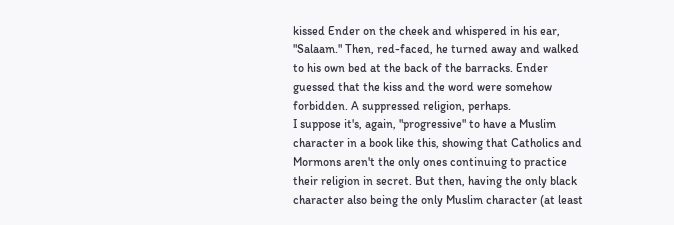kissed Ender on the cheek and whispered in his ear, "Salaam." Then, red-faced, he turned away and walked to his own bed at the back of the barracks. Ender guessed that the kiss and the word were somehow forbidden. A suppressed religion, perhaps.
I suppose it's, again, "progressive" to have a Muslim character in a book like this, showing that Catholics and Mormons aren't the only ones continuing to practice their religion in secret. But then, having the only black character also being the only Muslim character (at least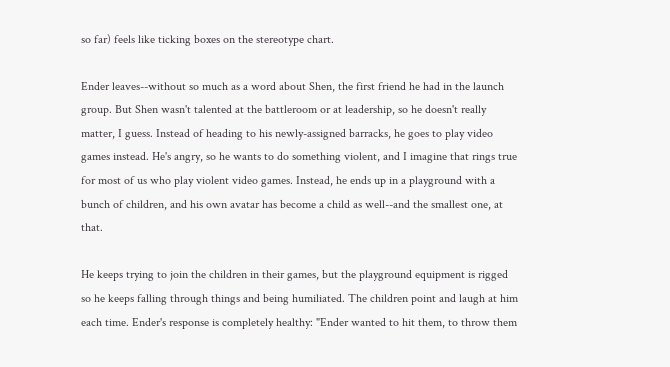so far) feels like ticking boxes on the stereotype chart.

Ender leaves--without so much as a word about Shen, the first friend he had in the launch group. But Shen wasn't talented at the battleroom or at leadership, so he doesn't really matter, I guess. Instead of heading to his newly-assigned barracks, he goes to play video games instead. He's angry, so he wants to do something violent, and I imagine that rings true for most of us who play violent video games. Instead, he ends up in a playground with a bunch of children, and his own avatar has become a child as well--and the smallest one, at that.

He keeps trying to join the children in their games, but the playground equipment is rigged so he keeps falling through things and being humiliated. The children point and laugh at him each time. Ender's response is completely healthy: "Ender wanted to hit them, to throw them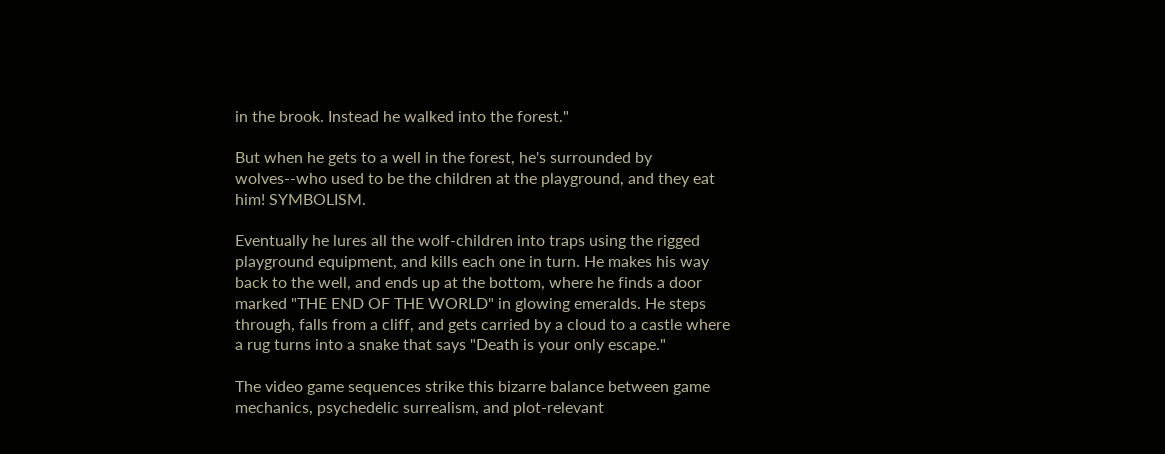in the brook. Instead he walked into the forest."

But when he gets to a well in the forest, he's surrounded by wolves--who used to be the children at the playground, and they eat him! SYMBOLISM.

Eventually he lures all the wolf-children into traps using the rigged playground equipment, and kills each one in turn. He makes his way back to the well, and ends up at the bottom, where he finds a door marked "THE END OF THE WORLD" in glowing emeralds. He steps through, falls from a cliff, and gets carried by a cloud to a castle where a rug turns into a snake that says "Death is your only escape."

The video game sequences strike this bizarre balance between game mechanics, psychedelic surrealism, and plot-relevant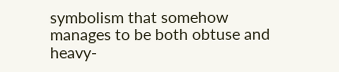symbolism that somehow manages to be both obtuse and heavy-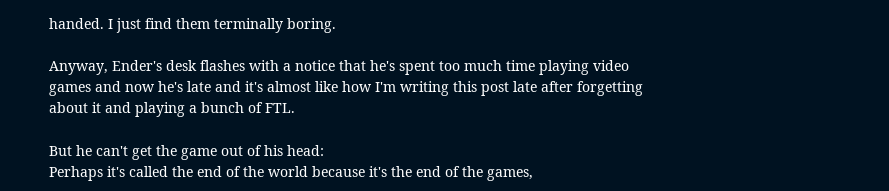handed. I just find them terminally boring.

Anyway, Ender's desk flashes with a notice that he's spent too much time playing video games and now he's late and it's almost like how I'm writing this post late after forgetting about it and playing a bunch of FTL.

But he can't get the game out of his head:
Perhaps it's called the end of the world because it's the end of the games,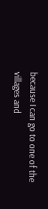because I can go to one of the villages and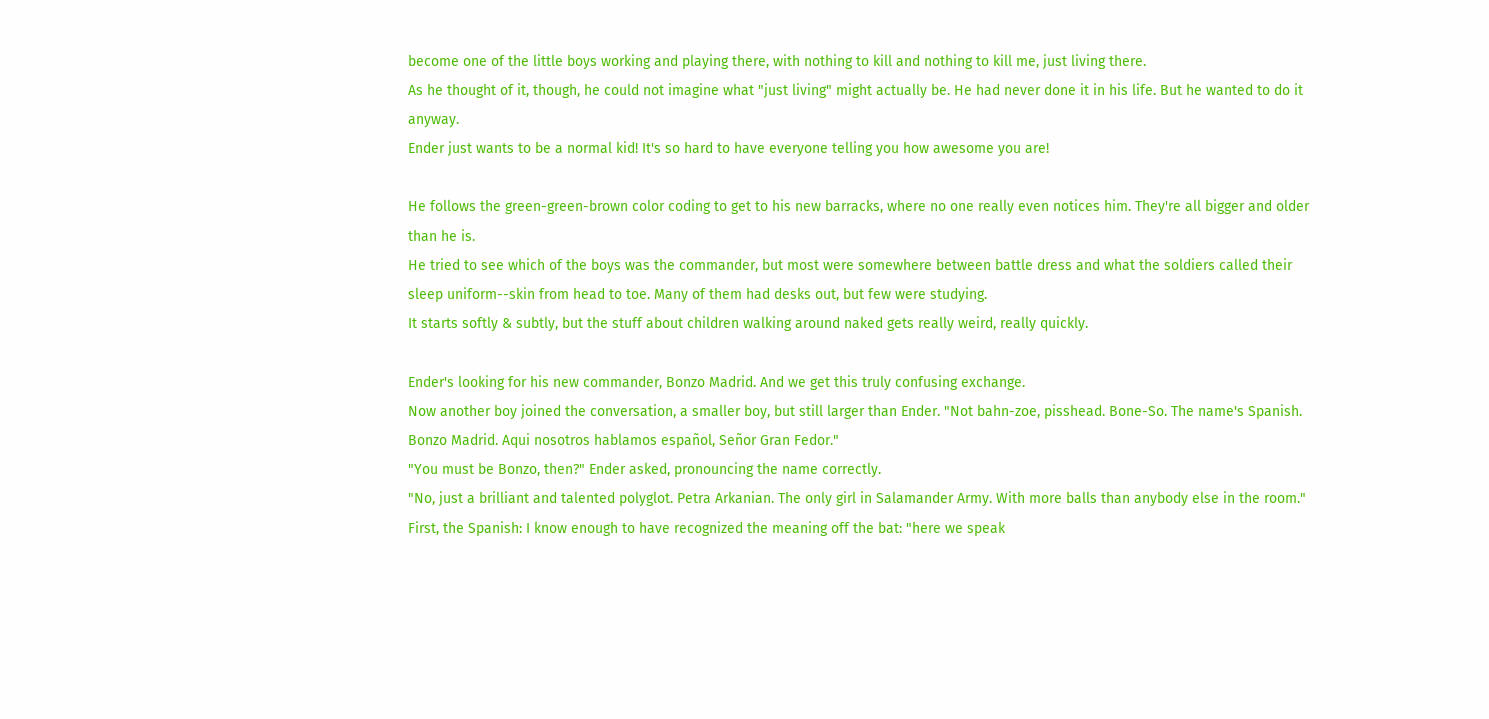become one of the little boys working and playing there, with nothing to kill and nothing to kill me, just living there.
As he thought of it, though, he could not imagine what "just living" might actually be. He had never done it in his life. But he wanted to do it anyway.
Ender just wants to be a normal kid! It's so hard to have everyone telling you how awesome you are!

He follows the green-green-brown color coding to get to his new barracks, where no one really even notices him. They're all bigger and older than he is.
He tried to see which of the boys was the commander, but most were somewhere between battle dress and what the soldiers called their sleep uniform--skin from head to toe. Many of them had desks out, but few were studying.
It starts softly & subtly, but the stuff about children walking around naked gets really weird, really quickly.

Ender's looking for his new commander, Bonzo Madrid. And we get this truly confusing exchange.
Now another boy joined the conversation, a smaller boy, but still larger than Ender. "Not bahn-zoe, pisshead. Bone-So. The name's Spanish. Bonzo Madrid. Aqui nosotros hablamos español, Señor Gran Fedor."
"You must be Bonzo, then?" Ender asked, pronouncing the name correctly.
"No, just a brilliant and talented polyglot. Petra Arkanian. The only girl in Salamander Army. With more balls than anybody else in the room."
First, the Spanish: I know enough to have recognized the meaning off the bat: "here we speak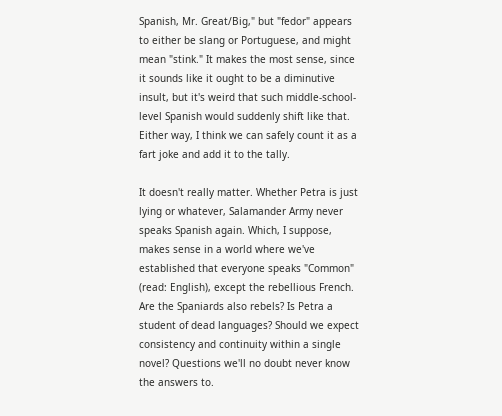Spanish, Mr. Great/Big," but "fedor" appears to either be slang or Portuguese, and might mean "stink." It makes the most sense, since it sounds like it ought to be a diminutive insult, but it's weird that such middle-school-level Spanish would suddenly shift like that. Either way, I think we can safely count it as a fart joke and add it to the tally.

It doesn't really matter. Whether Petra is just lying or whatever, Salamander Army never speaks Spanish again. Which, I suppose, makes sense in a world where we've established that everyone speaks "Common" (read: English), except the rebellious French. Are the Spaniards also rebels? Is Petra a student of dead languages? Should we expect consistency and continuity within a single novel? Questions we'll no doubt never know the answers to.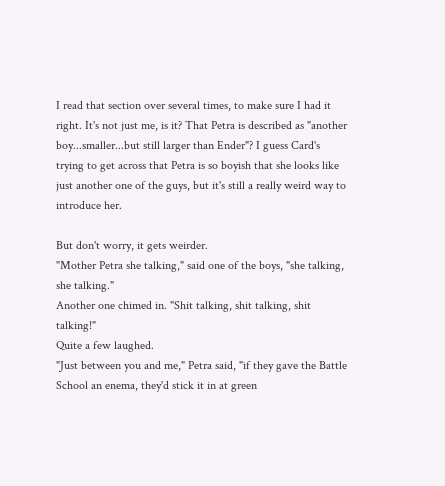I read that section over several times, to make sure I had it right. It's not just me, is it? That Petra is described as "another boy...smaller...but still larger than Ender"? I guess Card's trying to get across that Petra is so boyish that she looks like just another one of the guys, but it's still a really weird way to introduce her.

But don't worry, it gets weirder.
"Mother Petra she talking," said one of the boys, "she talking, she talking."
Another one chimed in. "Shit talking, shit talking, shit talking!"
Quite a few laughed.
"Just between you and me," Petra said, "if they gave the Battle School an enema, they'd stick it in at green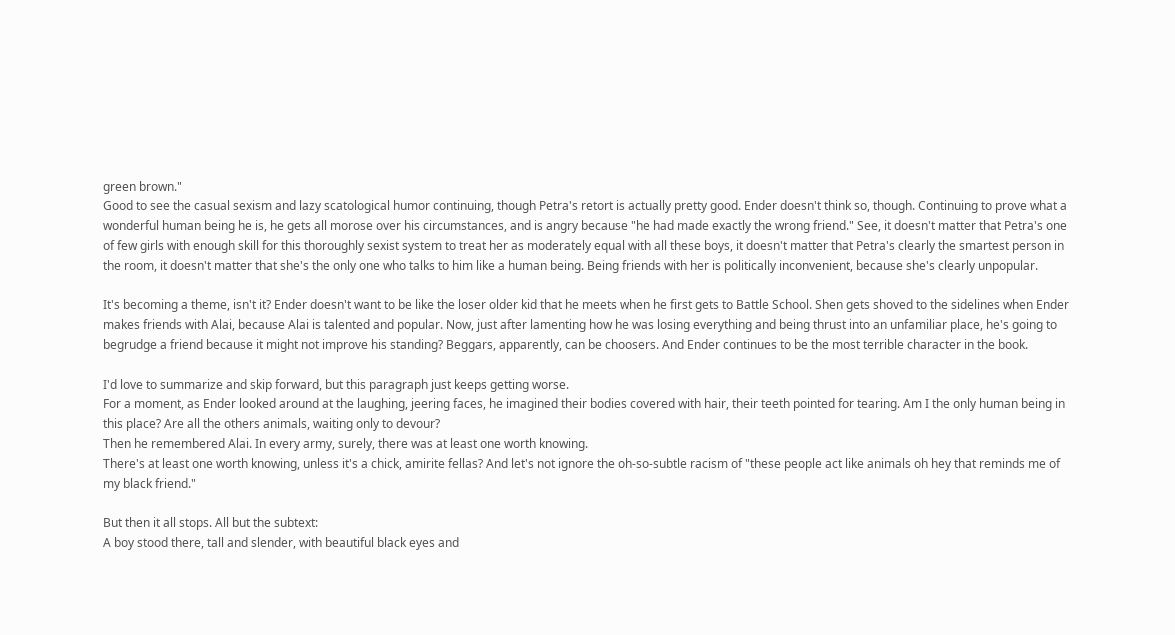green brown."
Good to see the casual sexism and lazy scatological humor continuing, though Petra's retort is actually pretty good. Ender doesn't think so, though. Continuing to prove what a wonderful human being he is, he gets all morose over his circumstances, and is angry because "he had made exactly the wrong friend." See, it doesn't matter that Petra's one of few girls with enough skill for this thoroughly sexist system to treat her as moderately equal with all these boys, it doesn't matter that Petra's clearly the smartest person in the room, it doesn't matter that she's the only one who talks to him like a human being. Being friends with her is politically inconvenient, because she's clearly unpopular.

It's becoming a theme, isn't it? Ender doesn't want to be like the loser older kid that he meets when he first gets to Battle School. Shen gets shoved to the sidelines when Ender makes friends with Alai, because Alai is talented and popular. Now, just after lamenting how he was losing everything and being thrust into an unfamiliar place, he's going to begrudge a friend because it might not improve his standing? Beggars, apparently, can be choosers. And Ender continues to be the most terrible character in the book.

I'd love to summarize and skip forward, but this paragraph just keeps getting worse.
For a moment, as Ender looked around at the laughing, jeering faces, he imagined their bodies covered with hair, their teeth pointed for tearing. Am I the only human being in this place? Are all the others animals, waiting only to devour?
Then he remembered Alai. In every army, surely, there was at least one worth knowing.
There's at least one worth knowing, unless it's a chick, amirite fellas? And let's not ignore the oh-so-subtle racism of "these people act like animals oh hey that reminds me of my black friend."

But then it all stops. All but the subtext:
A boy stood there, tall and slender, with beautiful black eyes and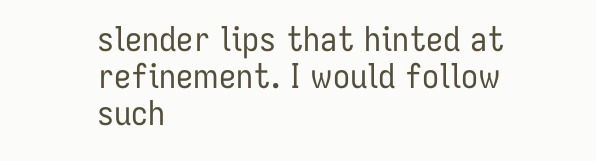slender lips that hinted at refinement. I would follow such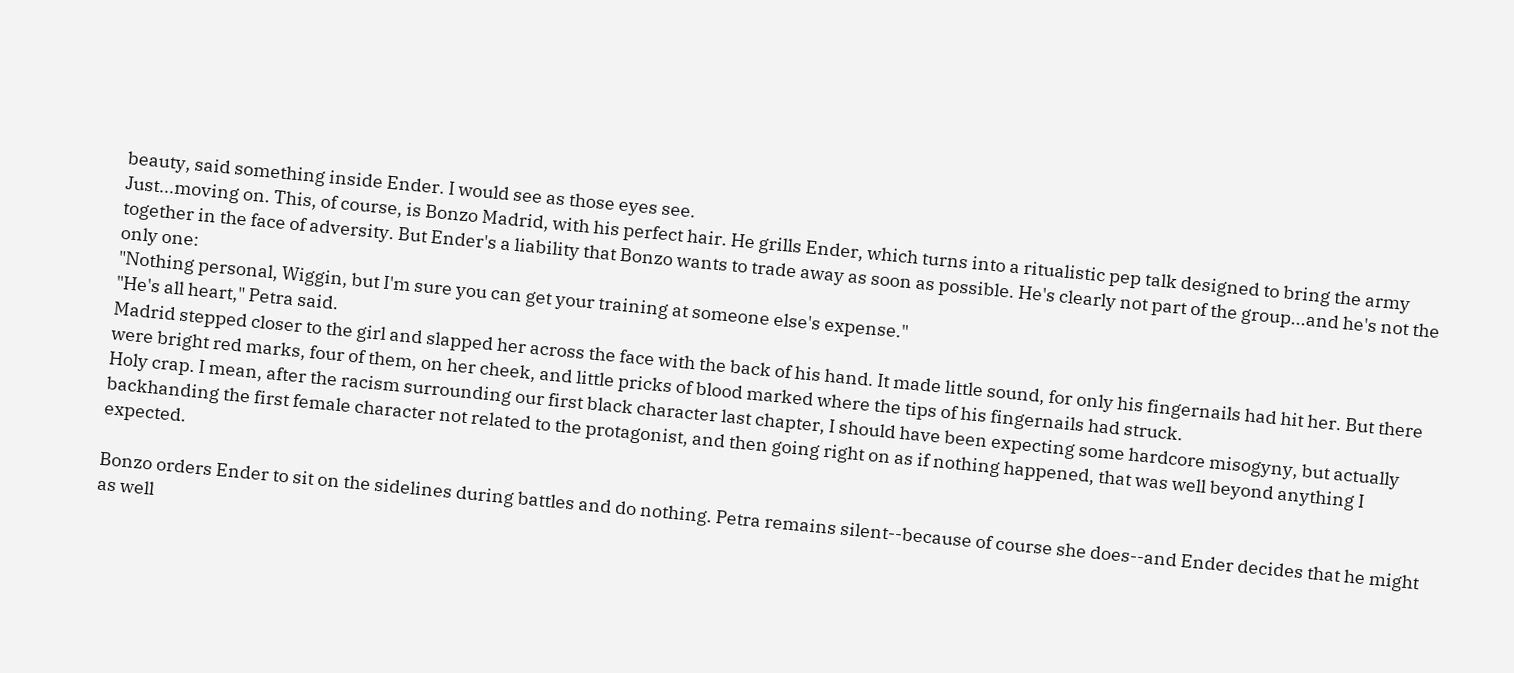beauty, said something inside Ender. I would see as those eyes see.
Just...moving on. This, of course, is Bonzo Madrid, with his perfect hair. He grills Ender, which turns into a ritualistic pep talk designed to bring the army together in the face of adversity. But Ender's a liability that Bonzo wants to trade away as soon as possible. He's clearly not part of the group...and he's not the only one:
"Nothing personal, Wiggin, but I'm sure you can get your training at someone else's expense."
"He's all heart," Petra said.
Madrid stepped closer to the girl and slapped her across the face with the back of his hand. It made little sound, for only his fingernails had hit her. But there were bright red marks, four of them, on her cheek, and little pricks of blood marked where the tips of his fingernails had struck.
Holy crap. I mean, after the racism surrounding our first black character last chapter, I should have been expecting some hardcore misogyny, but actually backhanding the first female character not related to the protagonist, and then going right on as if nothing happened, that was well beyond anything I expected.

Bonzo orders Ender to sit on the sidelines during battles and do nothing. Petra remains silent--because of course she does--and Ender decides that he might as well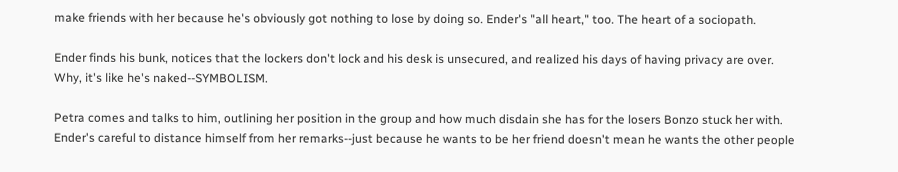make friends with her because he's obviously got nothing to lose by doing so. Ender's "all heart," too. The heart of a sociopath.

Ender finds his bunk, notices that the lockers don't lock and his desk is unsecured, and realized his days of having privacy are over. Why, it's like he's naked--SYMBOLISM.

Petra comes and talks to him, outlining her position in the group and how much disdain she has for the losers Bonzo stuck her with. Ender's careful to distance himself from her remarks--just because he wants to be her friend doesn't mean he wants the other people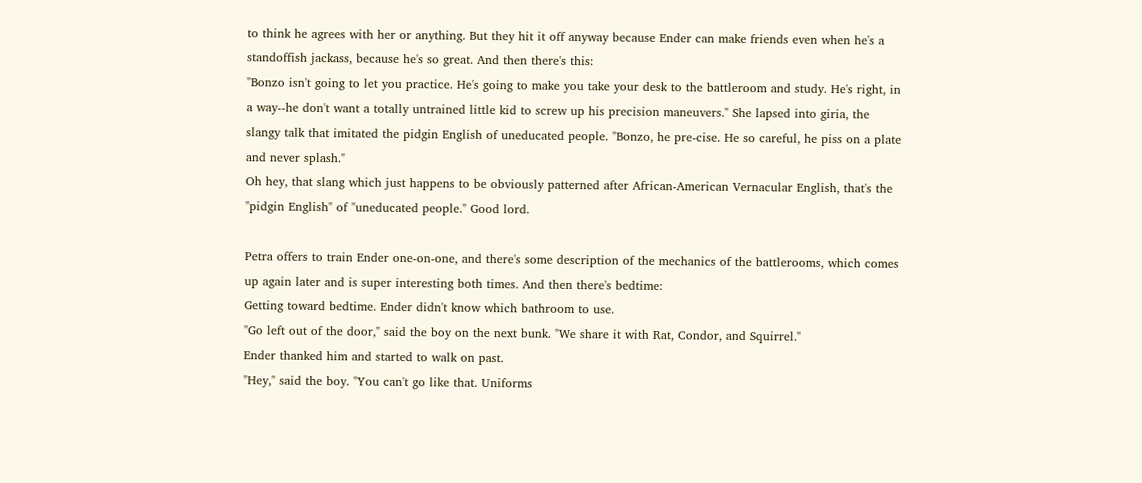to think he agrees with her or anything. But they hit it off anyway because Ender can make friends even when he's a standoffish jackass, because he's so great. And then there's this:
"Bonzo isn't going to let you practice. He's going to make you take your desk to the battleroom and study. He's right, in a way--he don't want a totally untrained little kid to screw up his precision maneuvers." She lapsed into giria, the slangy talk that imitated the pidgin English of uneducated people. "Bonzo, he pre-cise. He so careful, he piss on a plate and never splash."
Oh hey, that slang which just happens to be obviously patterned after African-American Vernacular English, that's the "pidgin English" of "uneducated people." Good lord.

Petra offers to train Ender one-on-one, and there's some description of the mechanics of the battlerooms, which comes up again later and is super interesting both times. And then there's bedtime:
Getting toward bedtime. Ender didn't know which bathroom to use.
"Go left out of the door," said the boy on the next bunk. "We share it with Rat, Condor, and Squirrel."
Ender thanked him and started to walk on past.
"Hey," said the boy. "You can't go like that. Uniforms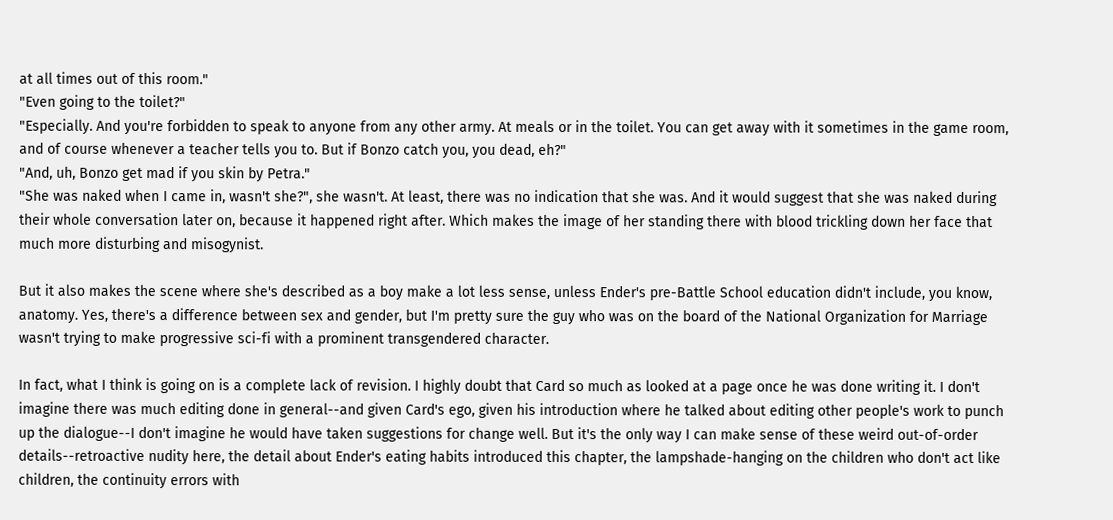at all times out of this room."
"Even going to the toilet?"
"Especially. And you're forbidden to speak to anyone from any other army. At meals or in the toilet. You can get away with it sometimes in the game room, and of course whenever a teacher tells you to. But if Bonzo catch you, you dead, eh?"
"And, uh, Bonzo get mad if you skin by Petra."
"She was naked when I came in, wasn't she?", she wasn't. At least, there was no indication that she was. And it would suggest that she was naked during their whole conversation later on, because it happened right after. Which makes the image of her standing there with blood trickling down her face that much more disturbing and misogynist.

But it also makes the scene where she's described as a boy make a lot less sense, unless Ender's pre-Battle School education didn't include, you know, anatomy. Yes, there's a difference between sex and gender, but I'm pretty sure the guy who was on the board of the National Organization for Marriage wasn't trying to make progressive sci-fi with a prominent transgendered character.

In fact, what I think is going on is a complete lack of revision. I highly doubt that Card so much as looked at a page once he was done writing it. I don't imagine there was much editing done in general--and given Card's ego, given his introduction where he talked about editing other people's work to punch up the dialogue--I don't imagine he would have taken suggestions for change well. But it's the only way I can make sense of these weird out-of-order details--retroactive nudity here, the detail about Ender's eating habits introduced this chapter, the lampshade-hanging on the children who don't act like children, the continuity errors with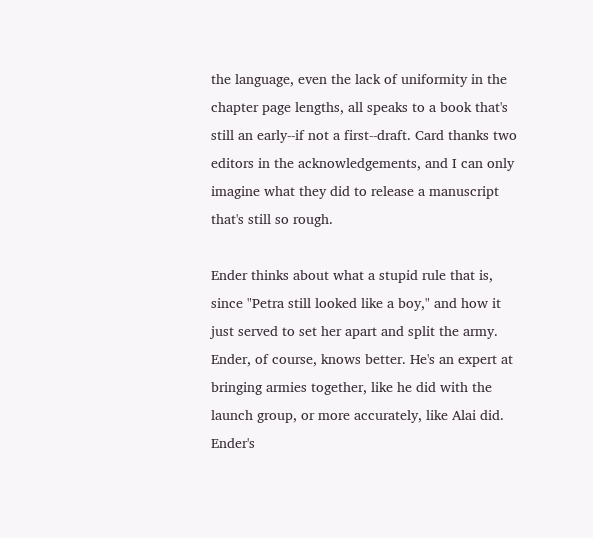the language, even the lack of uniformity in the chapter page lengths, all speaks to a book that's still an early--if not a first--draft. Card thanks two editors in the acknowledgements, and I can only imagine what they did to release a manuscript that's still so rough.

Ender thinks about what a stupid rule that is, since "Petra still looked like a boy," and how it just served to set her apart and split the army. Ender, of course, knows better. He's an expert at bringing armies together, like he did with the launch group, or more accurately, like Alai did. Ender's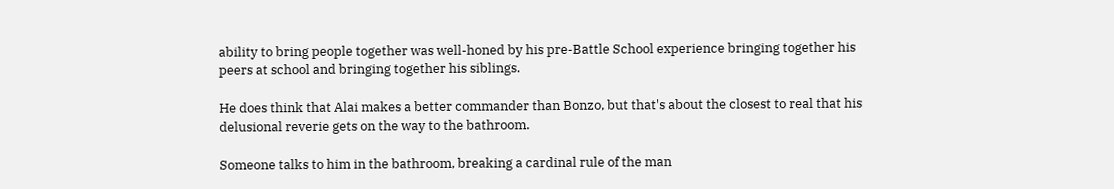ability to bring people together was well-honed by his pre-Battle School experience bringing together his peers at school and bringing together his siblings.

He does think that Alai makes a better commander than Bonzo, but that's about the closest to real that his delusional reverie gets on the way to the bathroom.

Someone talks to him in the bathroom, breaking a cardinal rule of the man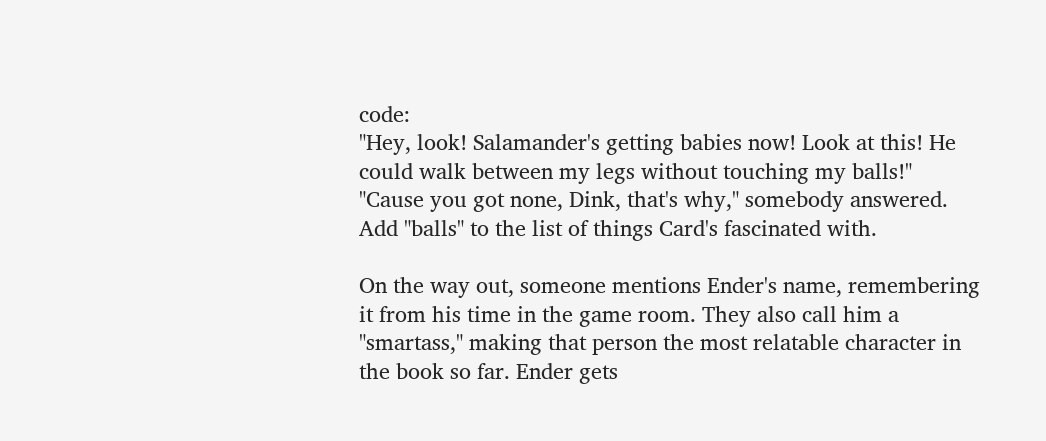code:
"Hey, look! Salamander's getting babies now! Look at this! He could walk between my legs without touching my balls!"
"Cause you got none, Dink, that's why," somebody answered.
Add "balls" to the list of things Card's fascinated with.

On the way out, someone mentions Ender's name, remembering it from his time in the game room. They also call him a "smartass," making that person the most relatable character in the book so far. Ender gets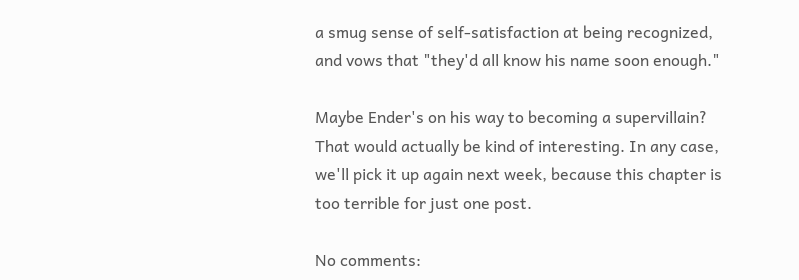a smug sense of self-satisfaction at being recognized, and vows that "they'd all know his name soon enough."

Maybe Ender's on his way to becoming a supervillain? That would actually be kind of interesting. In any case, we'll pick it up again next week, because this chapter is too terrible for just one post.

No comments: